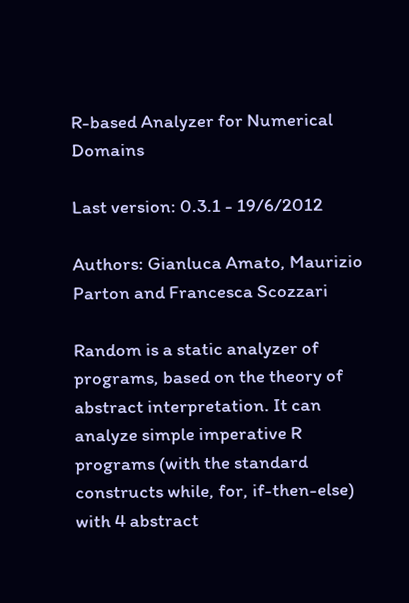R-based Analyzer for Numerical Domains

Last version: 0.3.1 - 19/6/2012

Authors: Gianluca Amato, Maurizio Parton and Francesca Scozzari

Random is a static analyzer of programs, based on the theory of abstract interpretation. It can analyze simple imperative R programs (with the standard constructs while, for, if-then-else) with 4 abstract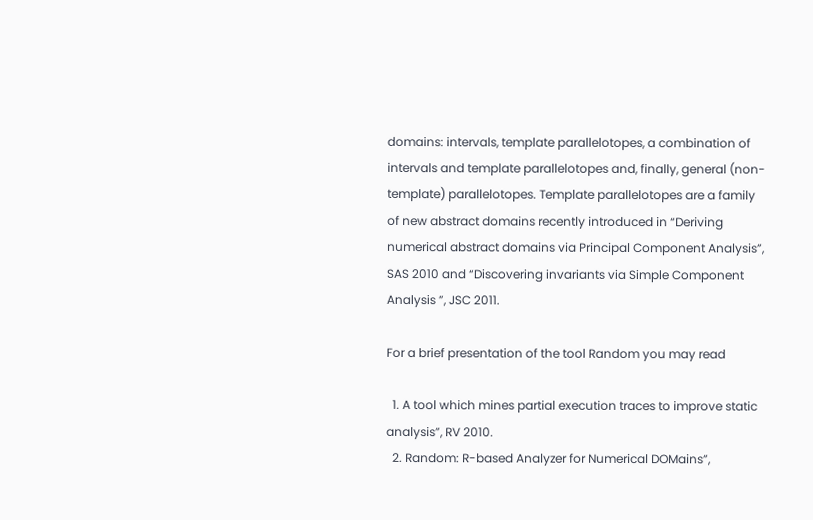domains: intervals, template parallelotopes, a combination of intervals and template parallelotopes and, finally, general (non-template) parallelotopes. Template parallelotopes are a family of new abstract domains recently introduced in “Deriving numerical abstract domains via Principal Component Analysis”, SAS 2010 and “Discovering invariants via Simple Component Analysis ”, JSC 2011.

For a brief presentation of the tool Random you may read

  1. A tool which mines partial execution traces to improve static analysis”, RV 2010.
  2. Random: R-based Analyzer for Numerical DOMains”,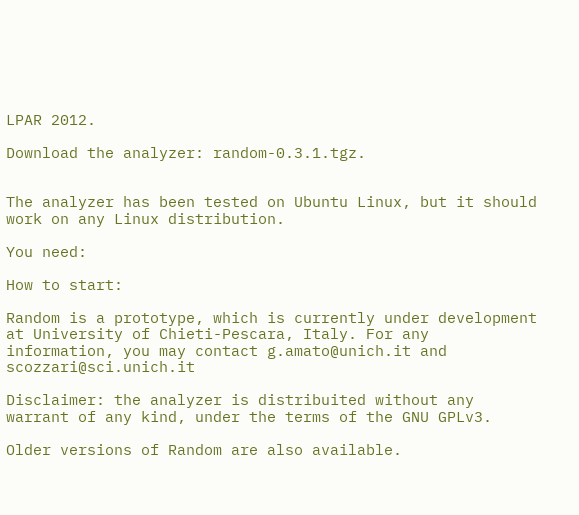LPAR 2012.

Download the analyzer: random-0.3.1.tgz.


The analyzer has been tested on Ubuntu Linux, but it should work on any Linux distribution.

You need:

How to start:

Random is a prototype, which is currently under development at University of Chieti-Pescara, Italy. For any information, you may contact g.amato@unich.it and scozzari@sci.unich.it

Disclaimer: the analyzer is distribuited without any warrant of any kind, under the terms of the GNU GPLv3.

Older versions of Random are also available.